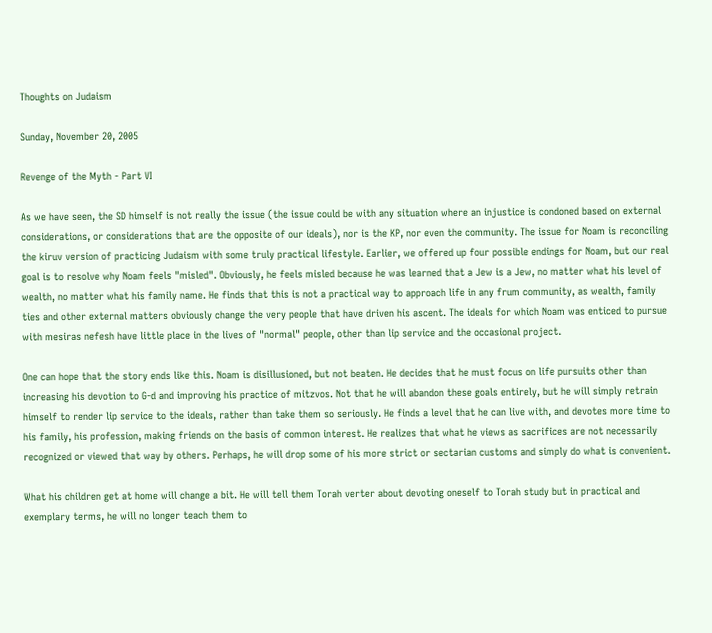Thoughts on Judaism

Sunday, November 20, 2005

Revenge of the Myth - Part VI

As we have seen, the SD himself is not really the issue (the issue could be with any situation where an injustice is condoned based on external considerations, or considerations that are the opposite of our ideals), nor is the KP, nor even the community. The issue for Noam is reconciling the kiruv version of practicing Judaism with some truly practical lifestyle. Earlier, we offered up four possible endings for Noam, but our real goal is to resolve why Noam feels "misled". Obviously, he feels misled because he was learned that a Jew is a Jew, no matter what his level of wealth, no matter what his family name. He finds that this is not a practical way to approach life in any frum community, as wealth, family ties and other external matters obviously change the very people that have driven his ascent. The ideals for which Noam was enticed to pursue with mesiras nefesh have little place in the lives of "normal" people, other than lip service and the occasional project.

One can hope that the story ends like this. Noam is disillusioned, but not beaten. He decides that he must focus on life pursuits other than increasing his devotion to G-d and improving his practice of mitzvos. Not that he will abandon these goals entirely, but he will simply retrain himself to render lip service to the ideals, rather than take them so seriously. He finds a level that he can live with, and devotes more time to his family, his profession, making friends on the basis of common interest. He realizes that what he views as sacrifices are not necessarily recognized or viewed that way by others. Perhaps, he will drop some of his more strict or sectarian customs and simply do what is convenient.

What his children get at home will change a bit. He will tell them Torah verter about devoting oneself to Torah study but in practical and exemplary terms, he will no longer teach them to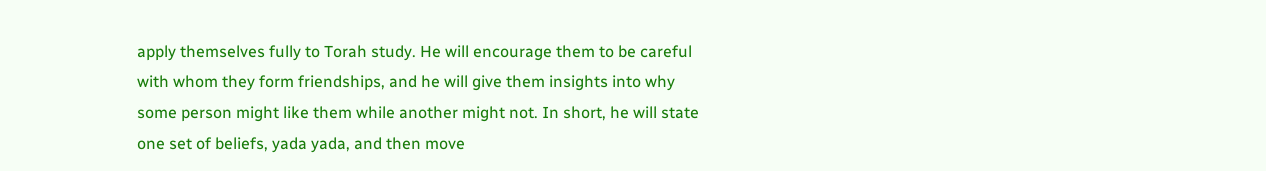apply themselves fully to Torah study. He will encourage them to be careful with whom they form friendships, and he will give them insights into why some person might like them while another might not. In short, he will state one set of beliefs, yada yada, and then move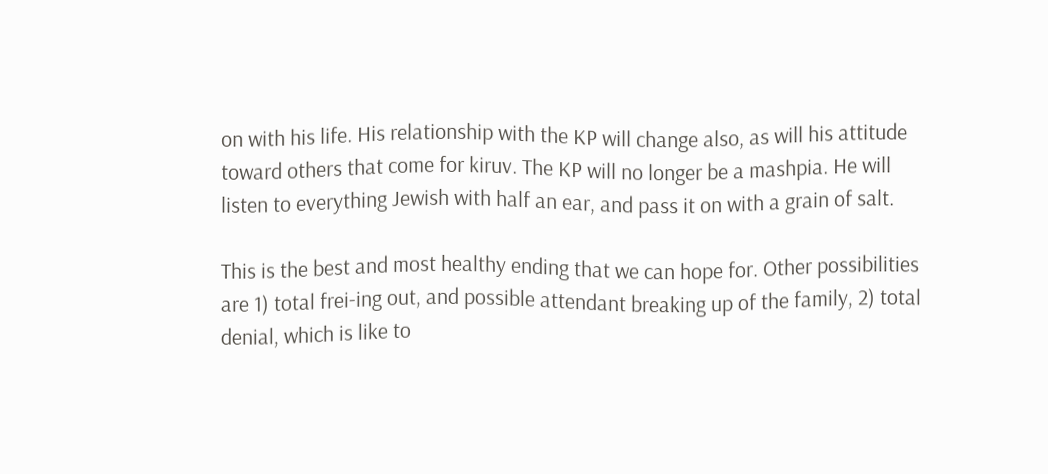on with his life. His relationship with the KP will change also, as will his attitude toward others that come for kiruv. The KP will no longer be a mashpia. He will listen to everything Jewish with half an ear, and pass it on with a grain of salt.

This is the best and most healthy ending that we can hope for. Other possibilities are 1) total frei-ing out, and possible attendant breaking up of the family, 2) total denial, which is like to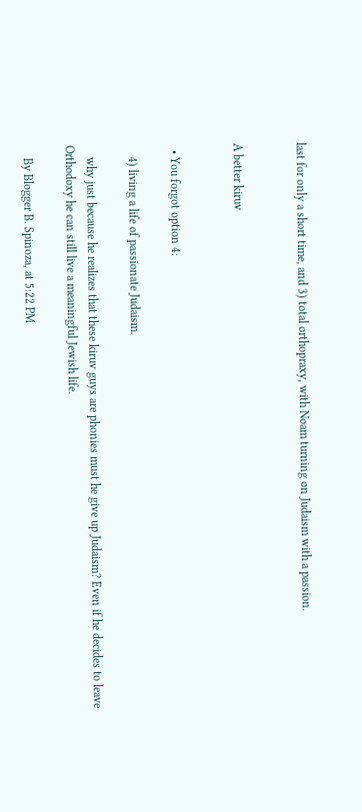last for only a short time, and 3) total orthopraxy, with Noam turning on Judaism with a passion.


A better kiruv


  • You forgot option 4:

    4) living a life of passionate Judaism.

    why just because he realizes that these kiruv guys are phonies must he give up Judaism? Even if he decides to leave Orthodoxy he can still live a meaningful Jewish life.

    By Blogger B. Spinoza, at 5:22 PM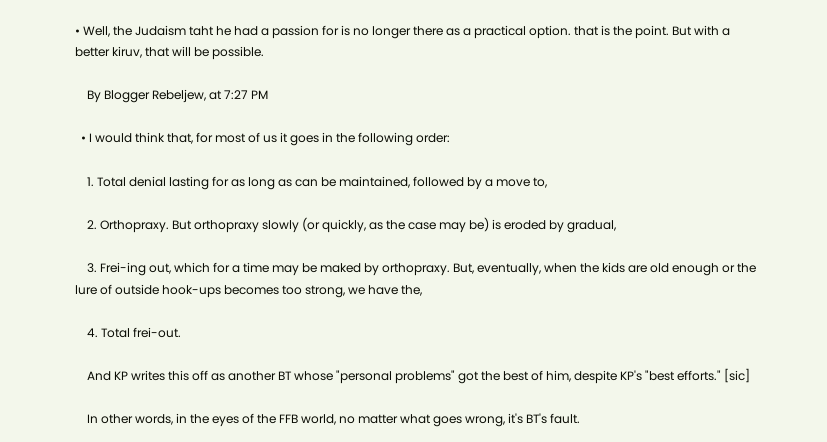• Well, the Judaism taht he had a passion for is no longer there as a practical option. that is the point. But with a better kiruv, that will be possible.

    By Blogger Rebeljew, at 7:27 PM

  • I would think that, for most of us it goes in the following order:

    1. Total denial lasting for as long as can be maintained, followed by a move to,

    2. Orthopraxy. But orthopraxy slowly (or quickly, as the case may be) is eroded by gradual,

    3. Frei-ing out, which for a time may be maked by orthopraxy. But, eventually, when the kids are old enough or the lure of outside hook-ups becomes too strong, we have the,

    4. Total frei-out.

    And KP writes this off as another BT whose "personal problems" got the best of him, despite KP's "best efforts." [sic]

    In other words, in the eyes of the FFB world, no matter what goes wrong, it's BT's fault.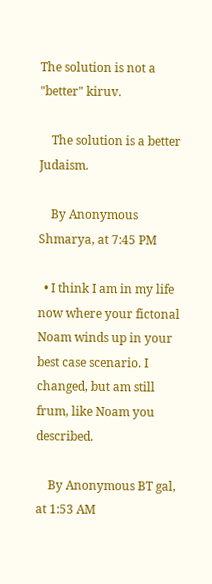The solution is not a "better" kiruv.

    The solution is a better Judaism.

    By Anonymous Shmarya, at 7:45 PM

  • I think I am in my life now where your fictonal Noam winds up in your best case scenario. I changed, but am still frum, like Noam you described.

    By Anonymous BT gal, at 1:53 AM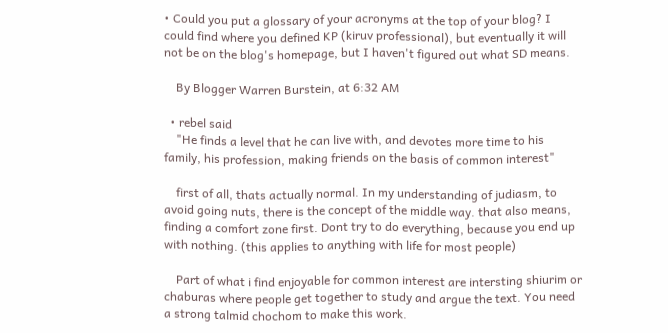• Could you put a glossary of your acronyms at the top of your blog? I could find where you defined KP (kiruv professional), but eventually it will not be on the blog's homepage, but I haven't figured out what SD means.

    By Blogger Warren Burstein, at 6:32 AM

  • rebel said
    "He finds a level that he can live with, and devotes more time to his family, his profession, making friends on the basis of common interest"

    first of all, thats actually normal. In my understanding of judiasm, to avoid going nuts, there is the concept of the middle way. that also means, finding a comfort zone first. Dont try to do everything, because you end up with nothing. (this applies to anything with life for most people)

    Part of what i find enjoyable for common interest are intersting shiurim or chaburas where people get together to study and argue the text. You need a strong talmid chochom to make this work.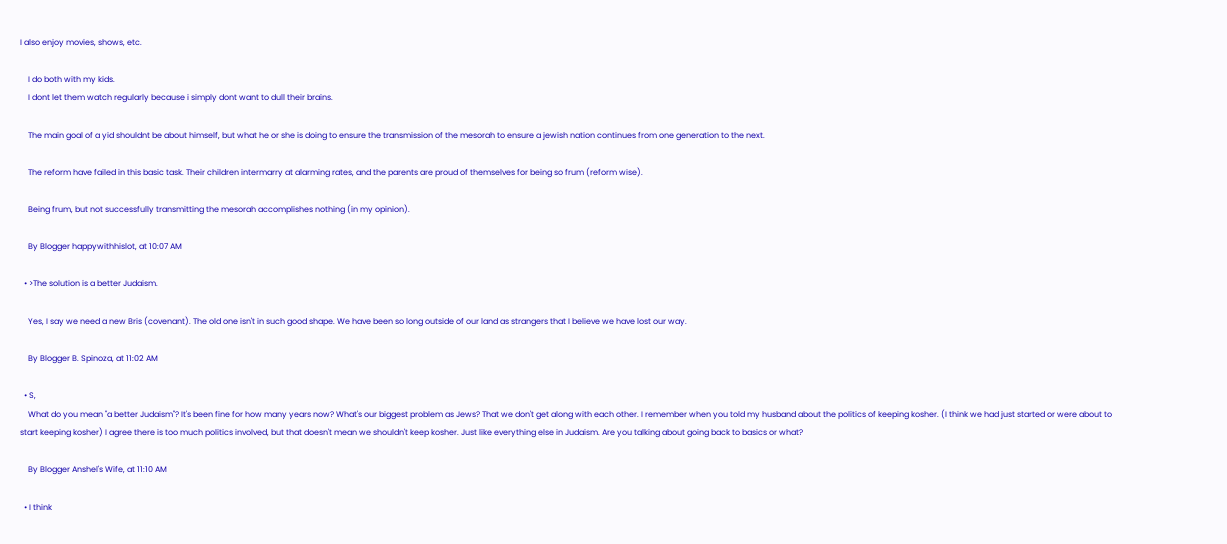I also enjoy movies, shows, etc.

    I do both with my kids.
    I dont let them watch regularly because i simply dont want to dull their brains.

    The main goal of a yid shouldnt be about himself, but what he or she is doing to ensure the transmission of the mesorah to ensure a jewish nation continues from one generation to the next.

    The reform have failed in this basic task. Their children intermarry at alarming rates, and the parents are proud of themselves for being so frum (reform wise).

    Being frum, but not successfully transmitting the mesorah accomplishes nothing (in my opinion).

    By Blogger happywithhislot, at 10:07 AM

  • >The solution is a better Judaism.

    Yes, I say we need a new Bris (covenant). The old one isn't in such good shape. We have been so long outside of our land as strangers that I believe we have lost our way.

    By Blogger B. Spinoza, at 11:02 AM

  • S,
    What do you mean "a better Judaism"? It's been fine for how many years now? What's our biggest problem as Jews? That we don't get along with each other. I remember when you told my husband about the politics of keeping kosher. (I think we had just started or were about to start keeping kosher) I agree there is too much politics involved, but that doesn't mean we shouldn't keep kosher. Just like everything else in Judaism. Are you talking about going back to basics or what?

    By Blogger Anshel's Wife, at 11:10 AM

  • I think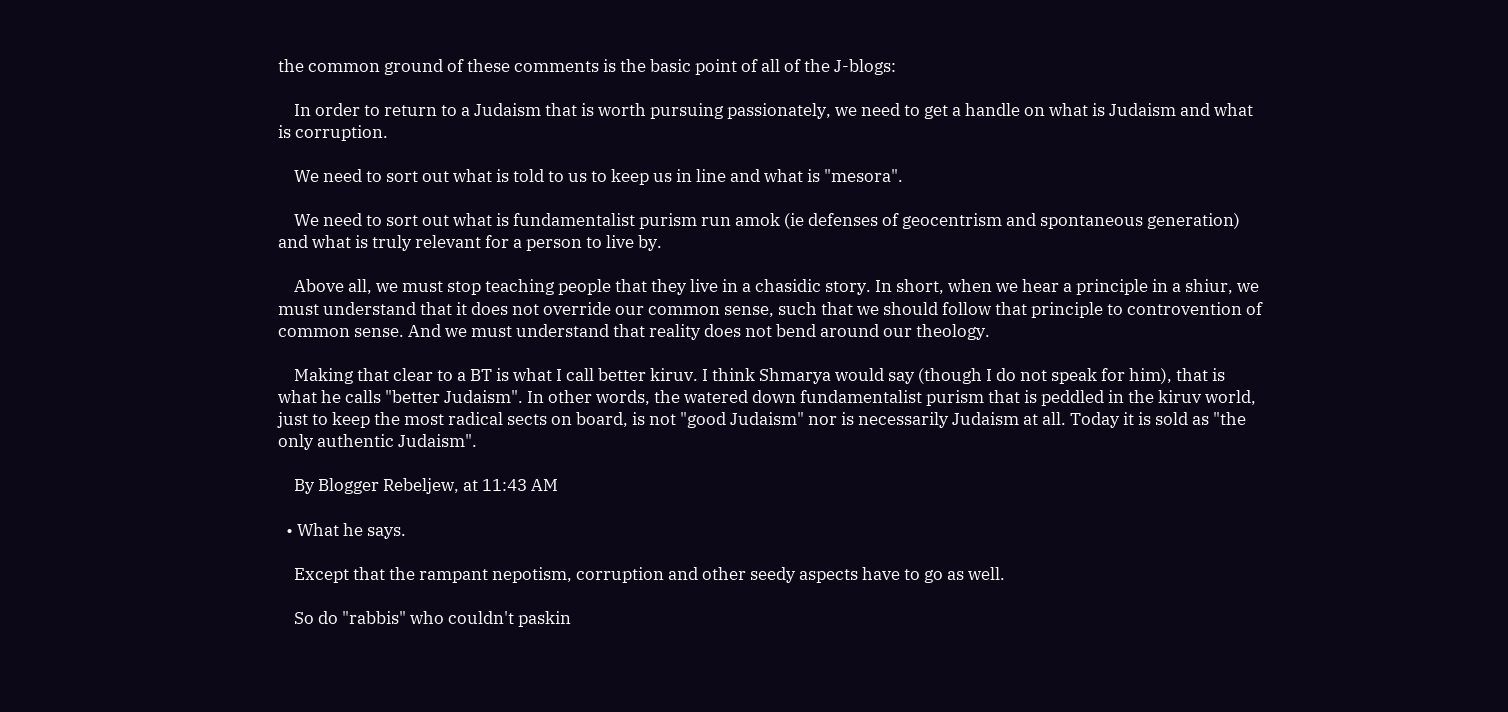the common ground of these comments is the basic point of all of the J-blogs:

    In order to return to a Judaism that is worth pursuing passionately, we need to get a handle on what is Judaism and what is corruption.

    We need to sort out what is told to us to keep us in line and what is "mesora".

    We need to sort out what is fundamentalist purism run amok (ie defenses of geocentrism and spontaneous generation) and what is truly relevant for a person to live by.

    Above all, we must stop teaching people that they live in a chasidic story. In short, when we hear a principle in a shiur, we must understand that it does not override our common sense, such that we should follow that principle to controvention of common sense. And we must understand that reality does not bend around our theology.

    Making that clear to a BT is what I call better kiruv. I think Shmarya would say (though I do not speak for him), that is what he calls "better Judaism". In other words, the watered down fundamentalist purism that is peddled in the kiruv world, just to keep the most radical sects on board, is not "good Judaism" nor is necessarily Judaism at all. Today it is sold as "the only authentic Judaism".

    By Blogger Rebeljew, at 11:43 AM

  • What he says.

    Except that the rampant nepotism, corruption and other seedy aspects have to go as well.

    So do "rabbis" who couldn't paskin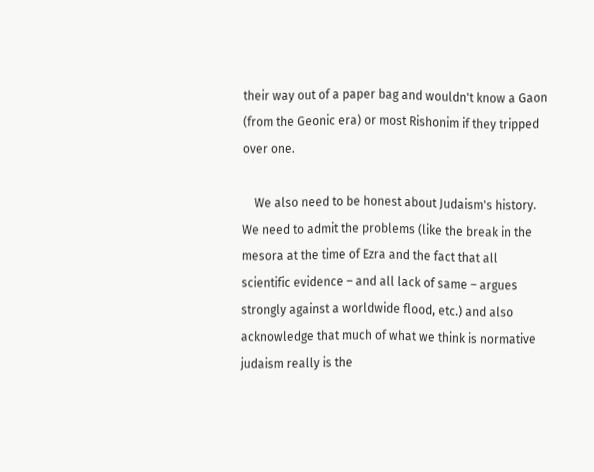their way out of a paper bag and wouldn't know a Gaon (from the Geonic era) or most Rishonim if they tripped over one.

    We also need to be honest about Judaism's history. We need to admit the problems (like the break in the mesora at the time of Ezra and the fact that all scientific evidence – and all lack of same – argues strongly against a worldwide flood, etc.) and also acknowledge that much of what we think is normative judaism really is the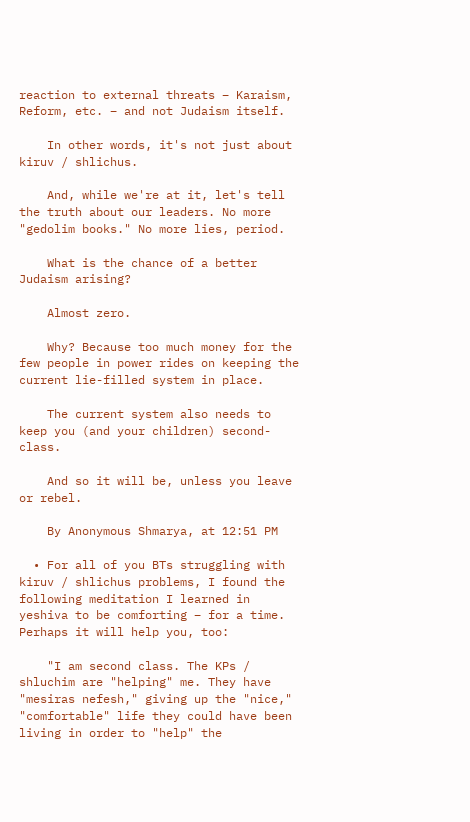reaction to external threats – Karaism, Reform, etc. – and not Judaism itself.

    In other words, it's not just about kiruv / shlichus.

    And, while we're at it, let's tell the truth about our leaders. No more "gedolim books." No more lies, period.

    What is the chance of a better Judaism arising?

    Almost zero.

    Why? Because too much money for the few people in power rides on keeping the current lie-filled system in place.

    The current system also needs to keep you (and your children) second-class.

    And so it will be, unless you leave or rebel.

    By Anonymous Shmarya, at 12:51 PM

  • For all of you BTs struggling with kiruv / shlichus problems, I found the following meditation I learned in yeshiva to be comforting – for a time. Perhaps it will help you, too:

    "I am second class. The KPs / shluchim are "helping" me. They have "mesiras nefesh," giving up the "nice," "comfortable" life they could have been living in order to "help" the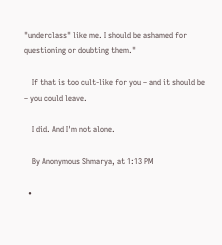"underclass" like me. I should be ashamed for questioning or doubting them."

    If that is too cult-like for you – and it should be – you could leave.

    I did. And I'm not alone.

    By Anonymous Shmarya, at 1:13 PM

  •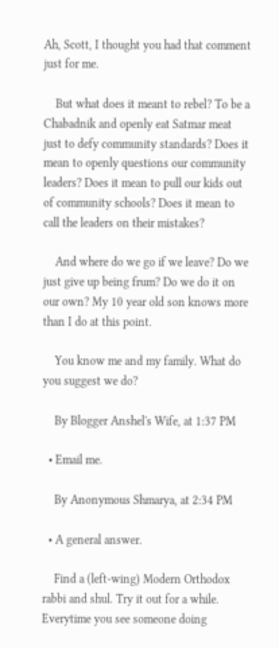Ah, Scott, I thought you had that comment just for me.

    But what does it meant to rebel? To be a Chabadnik and openly eat Satmar meat just to defy community standards? Does it mean to openly questions our community leaders? Does it mean to pull our kids out of community schools? Does it mean to call the leaders on their mistakes?

    And where do we go if we leave? Do we just give up being frum? Do we do it on our own? My 10 year old son knows more than I do at this point.

    You know me and my family. What do you suggest we do?

    By Blogger Anshel's Wife, at 1:37 PM

  • Email me.

    By Anonymous Shmarya, at 2:34 PM

  • A general answer.

    Find a (left-wing) Modern Orthodox rabbi and shul. Try it out for a while. Everytime you see someone doing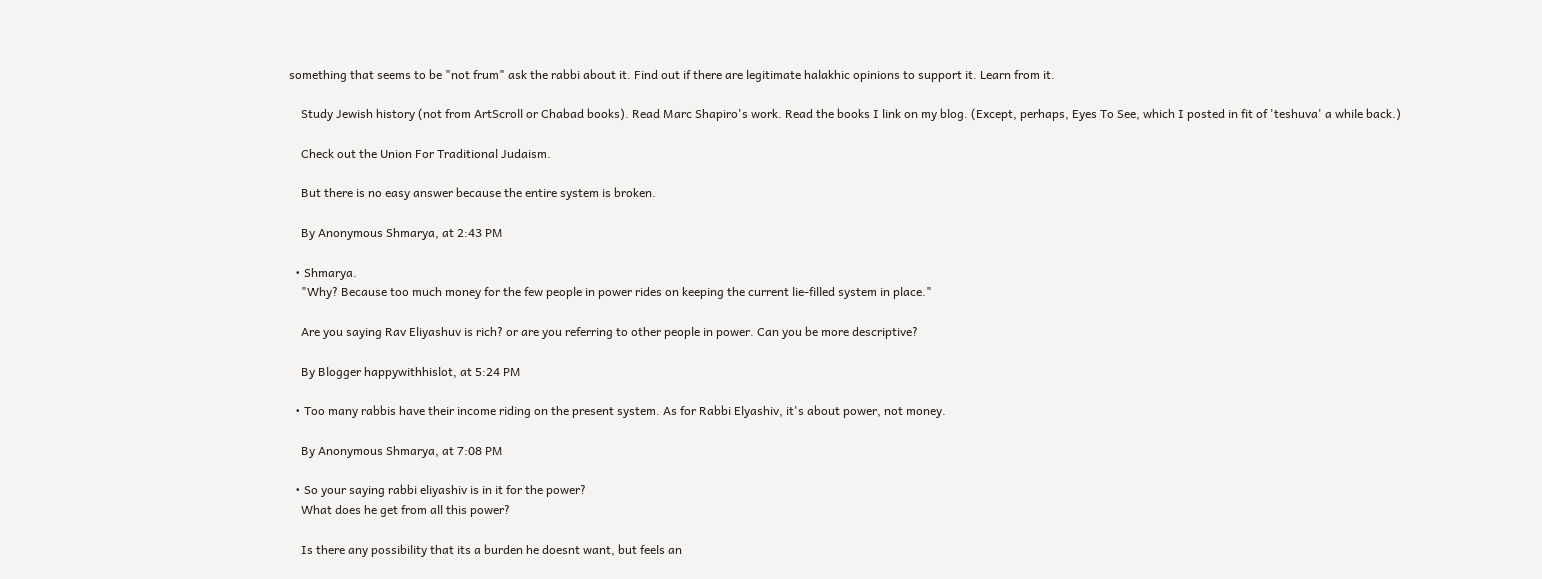something that seems to be "not frum" ask the rabbi about it. Find out if there are legitimate halakhic opinions to support it. Learn from it.

    Study Jewish history (not from ArtScroll or Chabad books). Read Marc Shapiro's work. Read the books I link on my blog. (Except, perhaps, Eyes To See, which I posted in fit of 'teshuva' a while back.)

    Check out the Union For Traditional Judaism.

    But there is no easy answer because the entire system is broken.

    By Anonymous Shmarya, at 2:43 PM

  • Shmarya.
    "Why? Because too much money for the few people in power rides on keeping the current lie-filled system in place."

    Are you saying Rav Eliyashuv is rich? or are you referring to other people in power. Can you be more descriptive?

    By Blogger happywithhislot, at 5:24 PM

  • Too many rabbis have their income riding on the present system. As for Rabbi Elyashiv, it's about power, not money.

    By Anonymous Shmarya, at 7:08 PM

  • So your saying rabbi eliyashiv is in it for the power?
    What does he get from all this power?

    Is there any possibility that its a burden he doesnt want, but feels an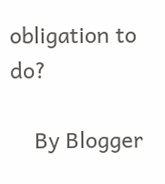obligation to do?

    By Blogger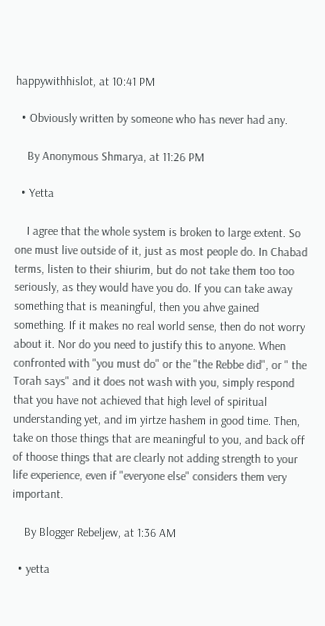happywithhislot, at 10:41 PM

  • Obviously written by someone who has never had any.

    By Anonymous Shmarya, at 11:26 PM

  • Yetta

    I agree that the whole system is broken to large extent. So one must live outside of it, just as most people do. In Chabad terms, listen to their shiurim, but do not take them too too seriously, as they would have you do. If you can take away something that is meaningful, then you ahve gained something. If it makes no real world sense, then do not worry about it. Nor do you need to justify this to anyone. When confronted with "you must do" or the "the Rebbe did", or " the Torah says" and it does not wash with you, simply respond that you have not achieved that high level of spiritual understanding yet, and im yirtze hashem in good time. Then, take on those things that are meaningful to you, and back off of thoose things that are clearly not adding strength to your life experience, even if "everyone else" considers them very important.

    By Blogger Rebeljew, at 1:36 AM

  • yetta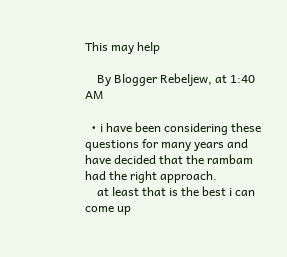This may help

    By Blogger Rebeljew, at 1:40 AM

  • i have been considering these questions for many years and have decided that the rambam had the right approach.
    at least that is the best i can come up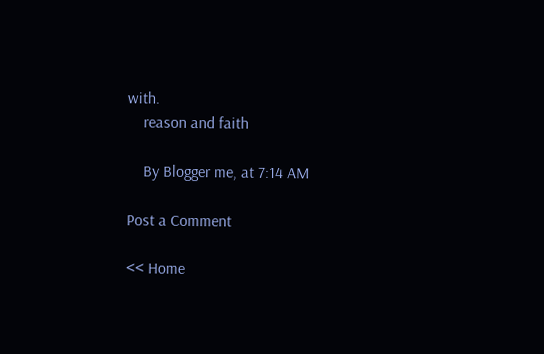with.
    reason and faith

    By Blogger me, at 7:14 AM

Post a Comment

<< Home